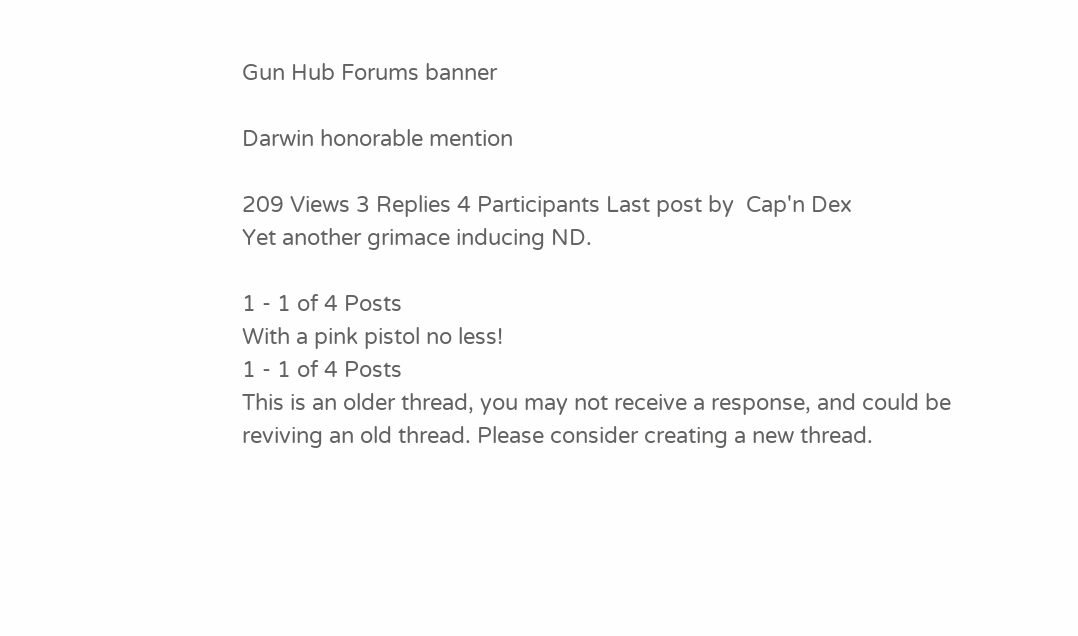Gun Hub Forums banner

Darwin honorable mention

209 Views 3 Replies 4 Participants Last post by  Cap'n Dex
Yet another grimace inducing ND.

1 - 1 of 4 Posts
With a pink pistol no less!
1 - 1 of 4 Posts
This is an older thread, you may not receive a response, and could be reviving an old thread. Please consider creating a new thread.